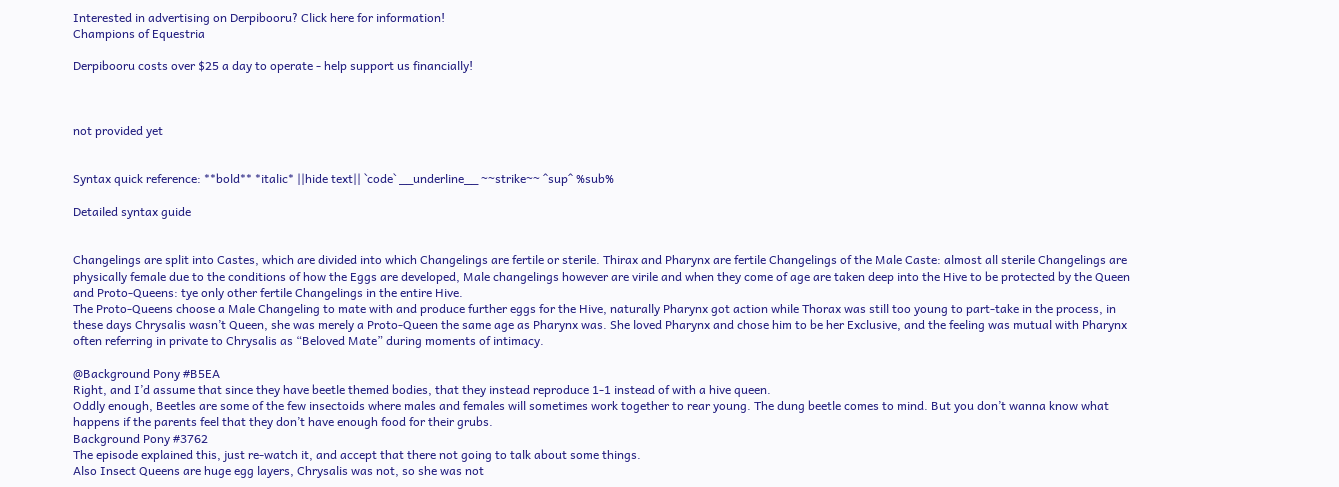Interested in advertising on Derpibooru? Click here for information!
Champions of Equestria

Derpibooru costs over $25 a day to operate - help support us financially!



not provided yet


Syntax quick reference: **bold** *italic* ||hide text|| `code` __underline__ ~~strike~~ ^sup^ %sub%

Detailed syntax guide


Changelings are split into Castes, which are divided into which Changelings are fertile or sterile. Thirax and Pharynx are fertile Changelings of the Male Caste: almost all sterile Changelings are physically female due to the conditions of how the Eggs are developed, Male changelings however are virile and when they come of age are taken deep into the Hive to be protected by the Queen and Proto-Queens: tye only other fertile Changelings in the entire Hive.
The Proto-Queens choose a Male Changeling to mate with and produce further eggs for the Hive, naturally Pharynx got action while Thorax was still too young to part-take in the process, in these days Chrysalis wasn’t Queen, she was merely a Proto-Queen the same age as Pharynx was. She loved Pharynx and chose him to be her Exclusive, and the feeling was mutual with Pharynx often referring in private to Chrysalis as “Beloved Mate” during moments of intimacy.

@Background Pony #B5EA
Right, and I’d assume that since they have beetle themed bodies, that they instead reproduce 1-1 instead of with a hive queen.
Oddly enough, Beetles are some of the few insectoids where males and females will sometimes work together to rear young. The dung beetle comes to mind. But you don’t wanna know what happens if the parents feel that they don’t have enough food for their grubs.
Background Pony #3762
The episode explained this, just re-watch it, and accept that there not going to talk about some things.
Also Insect Queens are huge egg layers, Chrysalis was not, so she was not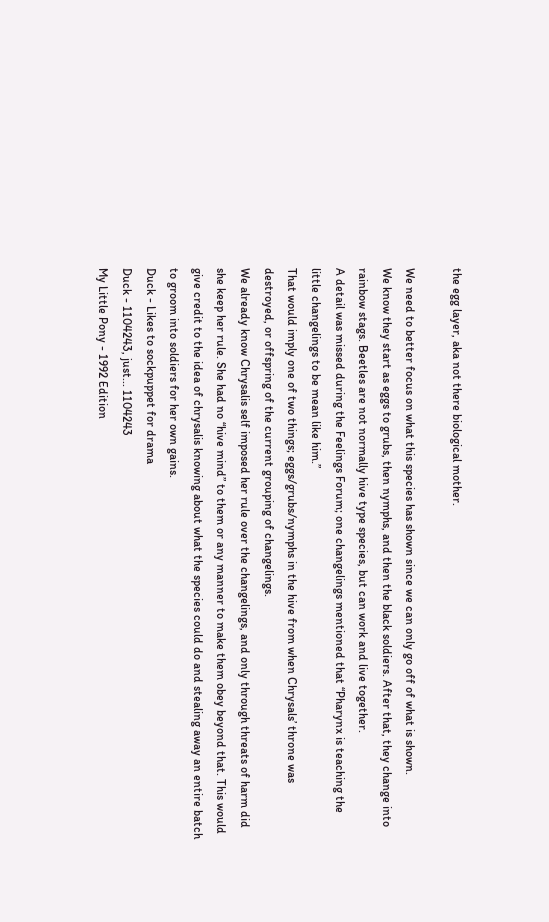the egg layer, aka not there biological mother.

We need to better focus on what this species has shown since we can only go off of what is shown.
We know they start as eggs to grubs, then nymphs, and then the black soldiers. After that, they change into rainbow stags. Beetles are not normally hive type species, but can work and live together.
A detail was missed during the Feelings Forum; one changelings mentioned that “Pharynx is teaching the little changelings to be mean like him.”
That would imply one of two things; eggs/grubs/nymphs in the hive from when Chrysals’ throne was destroyed, or offspring of the current grouping of changelings.
We already know Chrysalis self imposed her rule over the changelings, and only through threats of harm did she keep her rule. She had no “hive mind” to them or any manner to make them obey beyond that. This would give credit to the idea of chrysalis knowing about what the species could do and stealing away an entire batch to groom into soldiers for her own gains.
Duck - Likes to sockpuppet for drama
Duck - 1104243, just... 1104243
My Little Pony - 1992 Edition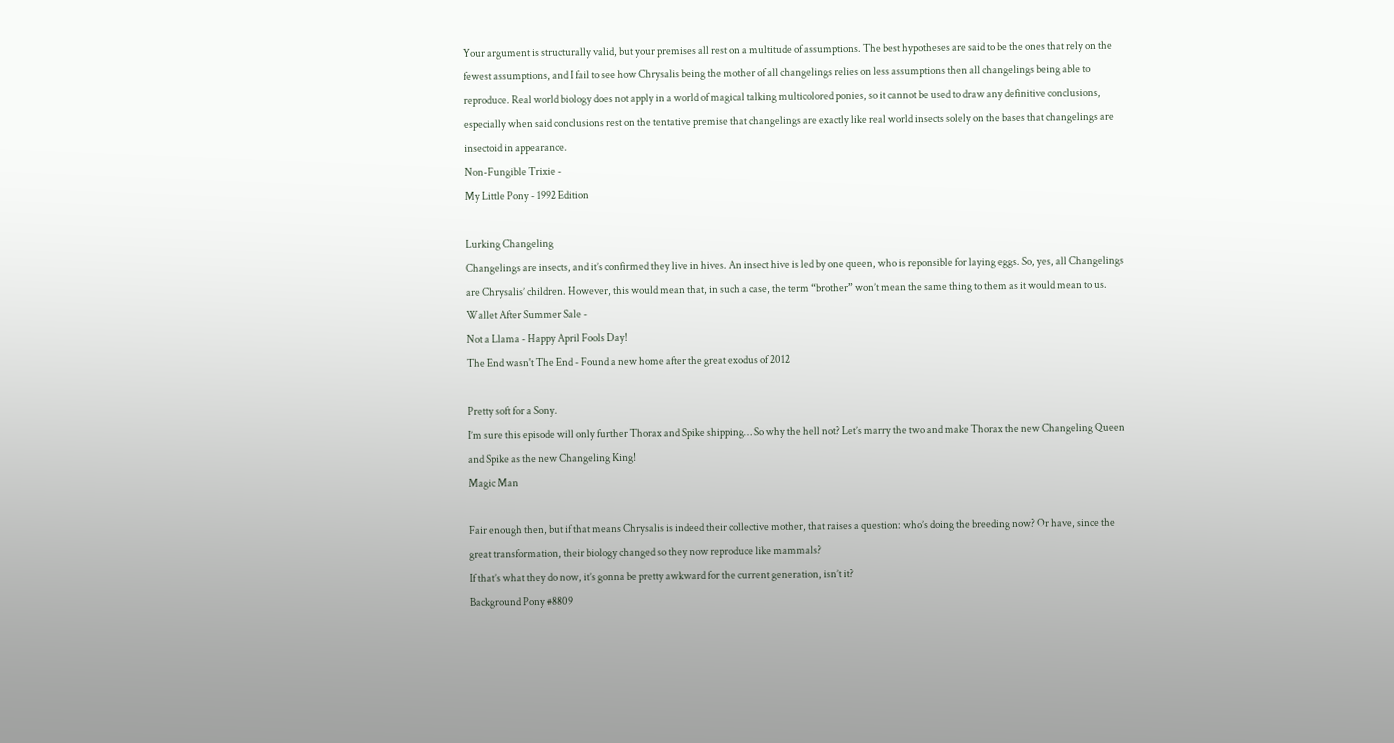Your argument is structurally valid, but your premises all rest on a multitude of assumptions. The best hypotheses are said to be the ones that rely on the fewest assumptions, and I fail to see how Chrysalis being the mother of all changelings relies on less assumptions then all changelings being able to reproduce. Real world biology does not apply in a world of magical talking multicolored ponies, so it cannot be used to draw any definitive conclusions, especially when said conclusions rest on the tentative premise that changelings are exactly like real world insects solely on the bases that changelings are insectoid in appearance.
Non-Fungible Trixie -
My Little Pony - 1992 Edition

Lurking Changeling
Changelings are insects, and it’s confirmed they live in hives. An insect hive is led by one queen, who is reponsible for laying eggs. So, yes, all Changelings are Chrysalis’ children. However, this would mean that, in such a case, the term “brother” won’t mean the same thing to them as it would mean to us.
Wallet After Summer Sale -
Not a Llama - Happy April Fools Day!
The End wasn't The End - Found a new home after the great exodus of 2012

Pretty soft for a Sony.
I’m sure this episode will only further Thorax and Spike shipping… So why the hell not? Let’s marry the two and make Thorax the new Changeling Queen and Spike as the new Changeling King!
Magic Man

Fair enough then, but if that means Chrysalis is indeed their collective mother, that raises a question: who’s doing the breeding now? Or have, since the great transformation, their biology changed so they now reproduce like mammals?
If that’s what they do now, it’s gonna be pretty awkward for the current generation, isn’t it?
Background Pony #8809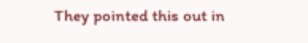They pointed this out in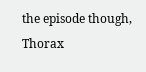the episode though, Thorax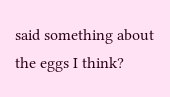said something about the eggs I think?